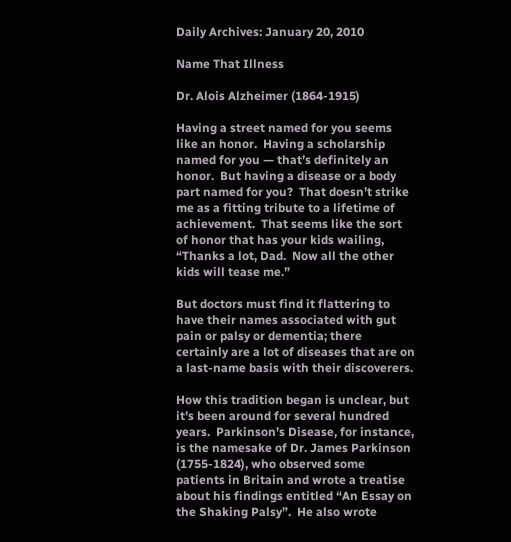Daily Archives: January 20, 2010

Name That Illness

Dr. Alois Alzheimer (1864-1915)

Having a street named for you seems like an honor.  Having a scholarship named for you — that’s definitely an honor.  But having a disease or a body part named for you?  That doesn’t strike me as a fitting tribute to a lifetime of achievement.  That seems like the sort of honor that has your kids wailing, “Thanks a lot, Dad.  Now all the other kids will tease me.”

But doctors must find it flattering to have their names associated with gut pain or palsy or dementia; there certainly are a lot of diseases that are on a last-name basis with their discoverers.

How this tradition began is unclear, but it’s been around for several hundred years.  Parkinson’s Disease, for instance, is the namesake of Dr. James Parkinson (1755-1824), who observed some patients in Britain and wrote a treatise about his findings entitled “An Essay on the Shaking Palsy”.  He also wrote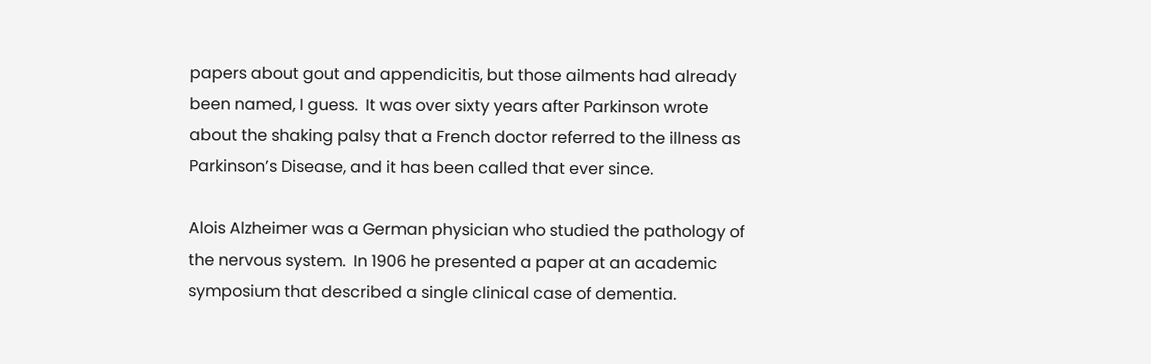papers about gout and appendicitis, but those ailments had already been named, I guess.  It was over sixty years after Parkinson wrote about the shaking palsy that a French doctor referred to the illness as Parkinson’s Disease, and it has been called that ever since.

Alois Alzheimer was a German physician who studied the pathology of the nervous system.  In 1906 he presented a paper at an academic symposium that described a single clinical case of dementia.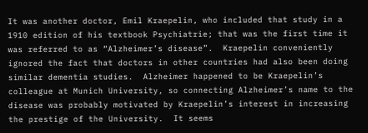It was another doctor, Emil Kraepelin, who included that study in a 1910 edition of his textbook Psychiatrie; that was the first time it was referred to as “Alzheimer’s disease”.  Kraepelin conveniently ignored the fact that doctors in other countries had also been doing similar dementia studies.  Alzheimer happened to be Kraepelin’s colleague at Munich University, so connecting Alzheimer’s name to the disease was probably motivated by Kraepelin’s interest in increasing the prestige of the University.  It seems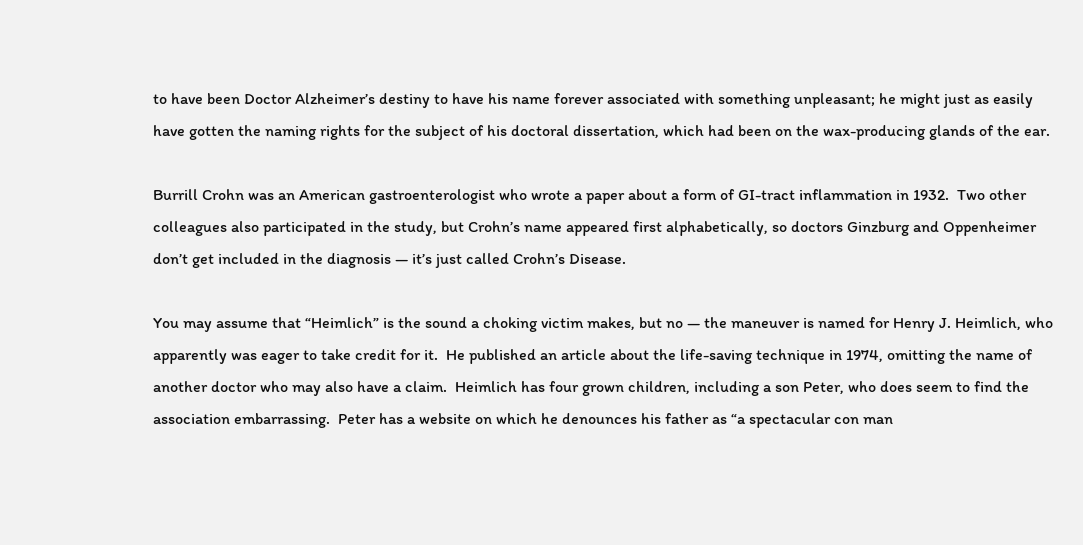to have been Doctor Alzheimer’s destiny to have his name forever associated with something unpleasant; he might just as easily have gotten the naming rights for the subject of his doctoral dissertation, which had been on the wax-producing glands of the ear.

Burrill Crohn was an American gastroenterologist who wrote a paper about a form of GI-tract inflammation in 1932.  Two other colleagues also participated in the study, but Crohn’s name appeared first alphabetically, so doctors Ginzburg and Oppenheimer don’t get included in the diagnosis — it’s just called Crohn’s Disease.

You may assume that “Heimlich” is the sound a choking victim makes, but no — the maneuver is named for Henry J. Heimlich, who apparently was eager to take credit for it.  He published an article about the life-saving technique in 1974, omitting the name of another doctor who may also have a claim.  Heimlich has four grown children, including a son Peter, who does seem to find the association embarrassing.  Peter has a website on which he denounces his father as “a spectacular con man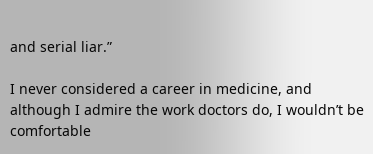and serial liar.”

I never considered a career in medicine, and although I admire the work doctors do, I wouldn’t be comfortable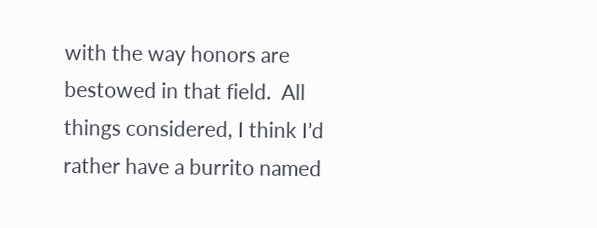with the way honors are bestowed in that field.  All things considered, I think I’d rather have a burrito named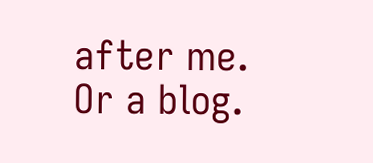after me.  Or a blog.